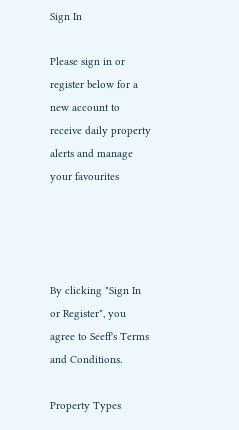Sign In

Please sign in or register below for a new account to receive daily property alerts and manage your favourites




By clicking "Sign In or Register", you agree to Seeff's Terms and Conditions.

Property Types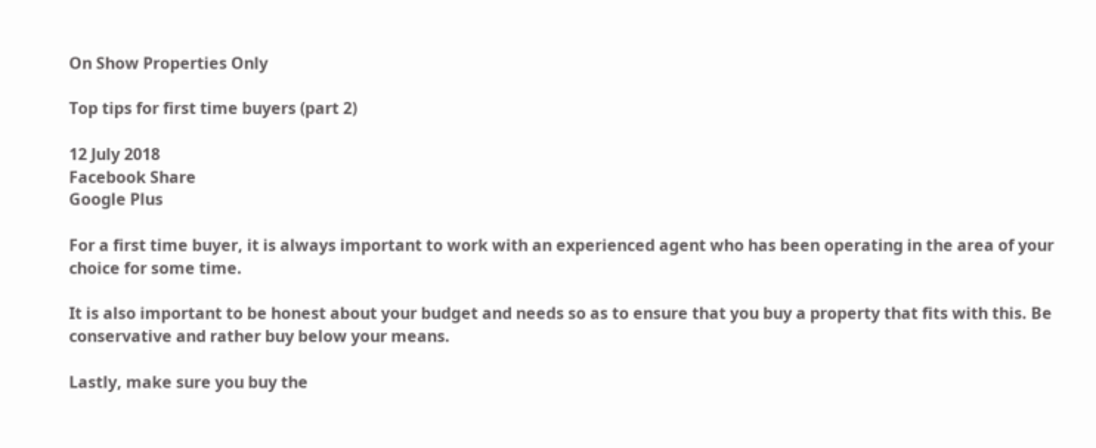On Show Properties Only

Top tips for first time buyers (part 2)

12 July 2018
Facebook Share
Google Plus

For a first time buyer, it is always important to work with an experienced agent who has been operating in the area of your choice for some time.

It is also important to be honest about your budget and needs so as to ensure that you buy a property that fits with this. Be conservative and rather buy below your means.

Lastly, make sure you buy the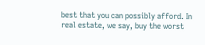best that you can possibly afford. In real estate, we say, buy the worst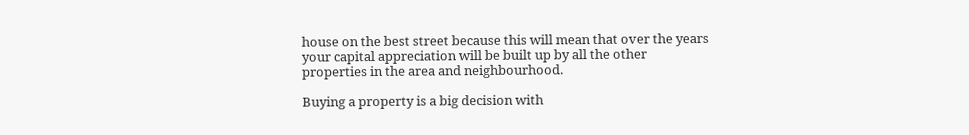house on the best street because this will mean that over the years your capital appreciation will be built up by all the other properties in the area and neighbourhood.

Buying a property is a big decision with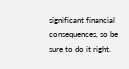significant financial consequences, so be sure to do it right.